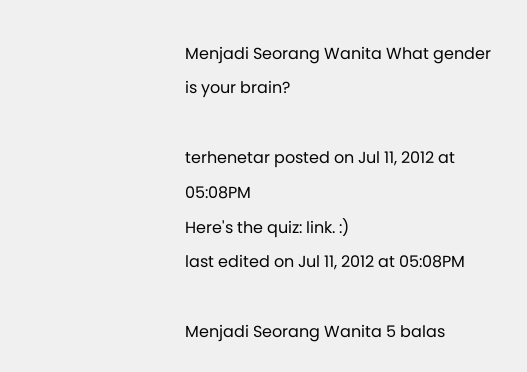Menjadi Seorang Wanita What gender is your brain?

terhenetar posted on Jul 11, 2012 at 05:08PM
Here's the quiz: link. :)
last edited on Jul 11, 2012 at 05:08PM

Menjadi Seorang Wanita 5 balas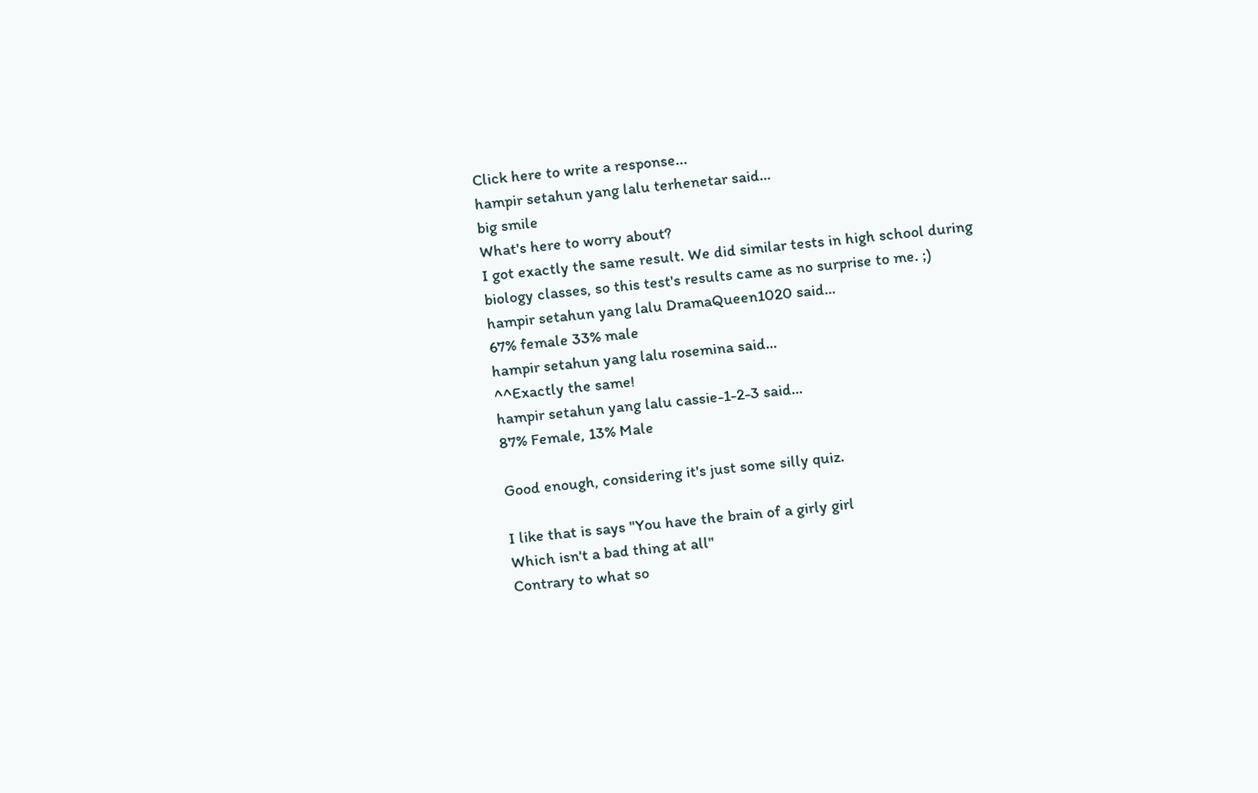Click here to write a response...
hampir setahun yang lalu terhenetar said…
big smile
What's here to worry about?
I got exactly the same result. We did similar tests in high school during biology classes, so this test's results came as no surprise to me. ;)
hampir setahun yang lalu DramaQueen1020 said…
67% female 33% male
hampir setahun yang lalu rosemina said…
^^Exactly the same!
hampir setahun yang lalu cassie-1-2-3 said…
87% Female, 13% Male

Good enough, considering it's just some silly quiz.

I like that is says "You have the brain of a girly girl
Which isn't a bad thing at all"
Contrary to what so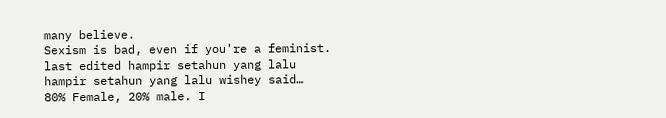many believe.
Sexism is bad, even if you're a feminist.
last edited hampir setahun yang lalu
hampir setahun yang lalu wishey said…
80% Female, 20% male. I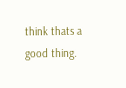think thats a good thing.